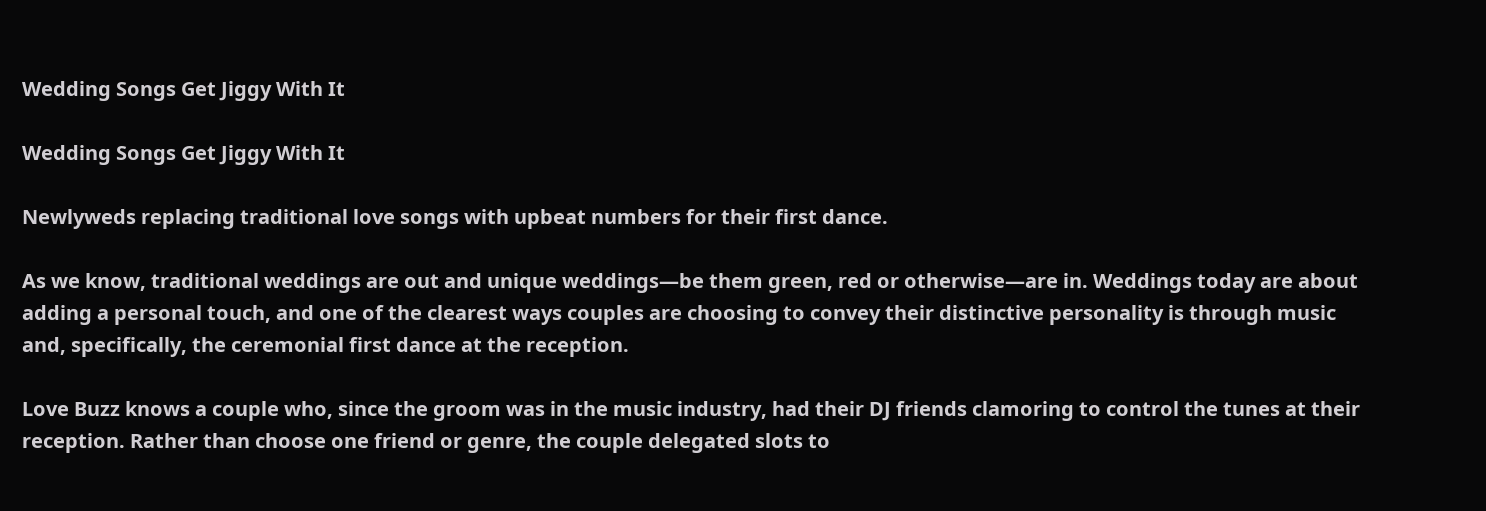Wedding Songs Get Jiggy With It

Wedding Songs Get Jiggy With It

Newlyweds replacing traditional love songs with upbeat numbers for their first dance.

As we know, traditional weddings are out and unique weddings—be them green, red or otherwise—are in. Weddings today are about adding a personal touch, and one of the clearest ways couples are choosing to convey their distinctive personality is through music and, specifically, the ceremonial first dance at the reception.

Love Buzz knows a couple who, since the groom was in the music industry, had their DJ friends clamoring to control the tunes at their reception. Rather than choose one friend or genre, the couple delegated slots to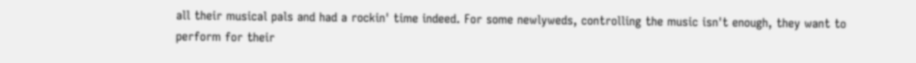all their musical pals and had a rockin' time indeed. For some newlyweds, controlling the music isn't enough, they want to perform for their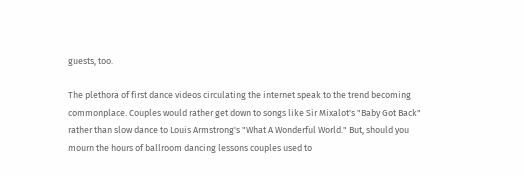guests, too.

The plethora of first dance videos circulating the internet speak to the trend becoming commonplace. Couples would rather get down to songs like Sir Mixalot's "Baby Got Back" rather than slow dance to Louis Armstrong's "What A Wonderful World." But, should you mourn the hours of ballroom dancing lessons couples used to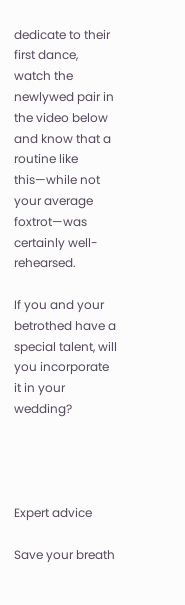dedicate to their first dance, watch the newlywed pair in the video below and know that a routine like this—while not your average foxtrot—was certainly well-rehearsed.

If you and your betrothed have a special talent, will you incorporate it in your wedding?




Expert advice

Save your breath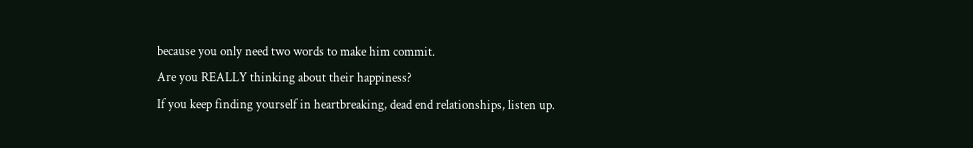because you only need two words to make him commit.
Are you REALLY thinking about their happiness?
If you keep finding yourself in heartbreaking, dead end relationships, listen up.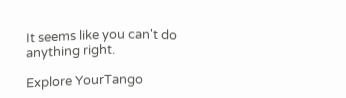It seems like you can't do anything right.

Explore YourTango